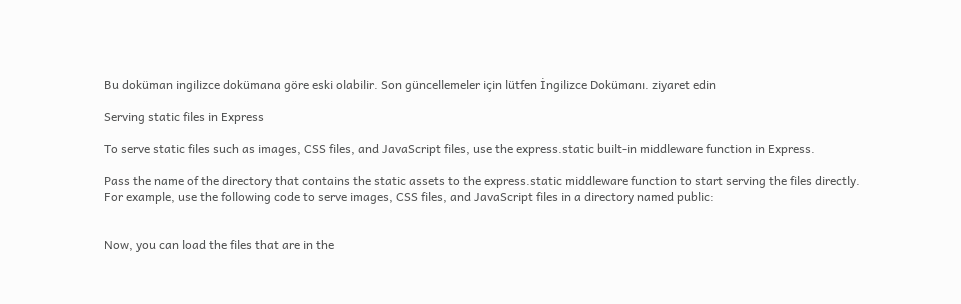Bu doküman ingilizce dokümana göre eski olabilir. Son güncellemeler için lütfen İngilizce Dokümanı. ziyaret edin

Serving static files in Express

To serve static files such as images, CSS files, and JavaScript files, use the express.static built-in middleware function in Express.

Pass the name of the directory that contains the static assets to the express.static middleware function to start serving the files directly. For example, use the following code to serve images, CSS files, and JavaScript files in a directory named public:


Now, you can load the files that are in the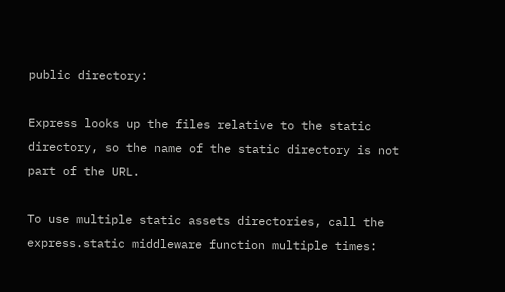public directory:

Express looks up the files relative to the static directory, so the name of the static directory is not part of the URL.

To use multiple static assets directories, call the express.static middleware function multiple times: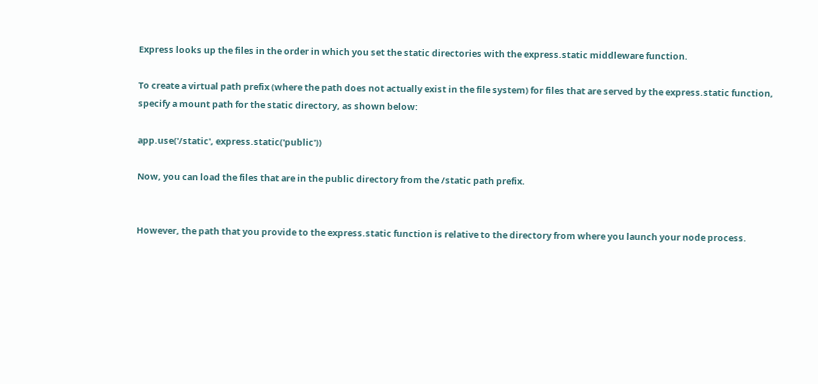Express looks up the files in the order in which you set the static directories with the express.static middleware function.

To create a virtual path prefix (where the path does not actually exist in the file system) for files that are served by the express.static function, specify a mount path for the static directory, as shown below:

app.use('/static', express.static('public'))

Now, you can load the files that are in the public directory from the /static path prefix.


However, the path that you provide to the express.static function is relative to the directory from where you launch your node process.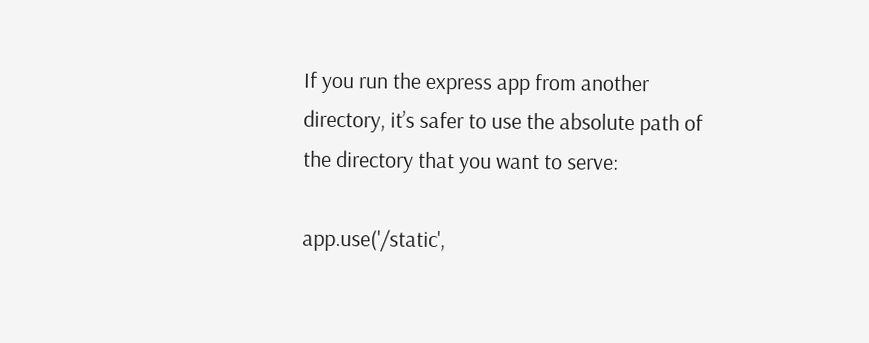If you run the express app from another directory, it’s safer to use the absolute path of the directory that you want to serve:

app.use('/static',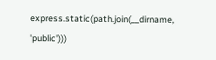express.static(path.join(__dirname, 'public')))